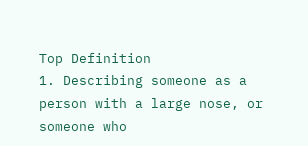Top Definition
1. Describing someone as a person with a large nose, or someone who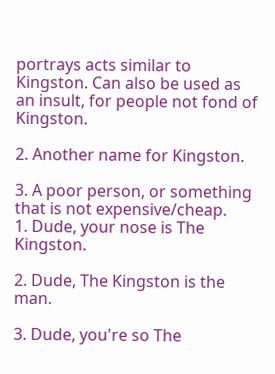portrays acts similar to Kingston. Can also be used as an insult, for people not fond of Kingston.

2. Another name for Kingston.

3. A poor person, or something that is not expensive/cheap.
1. Dude, your nose is The Kingston.

2. Dude, The Kingston is the man.

3. Dude, you're so The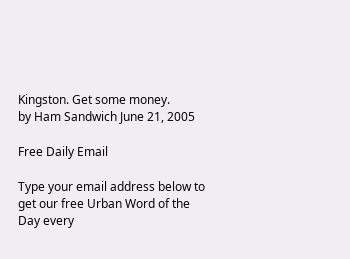Kingston. Get some money.
by Ham Sandwich June 21, 2005

Free Daily Email

Type your email address below to get our free Urban Word of the Day every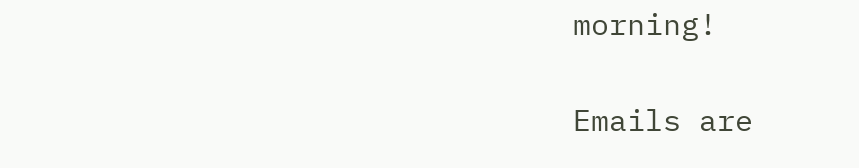morning!

Emails are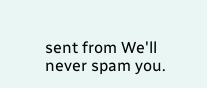sent from We'll never spam you.